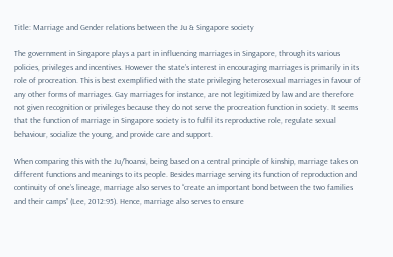Title: Marriage and Gender relations between the Ju & Singapore society

The government in Singapore plays a part in influencing marriages in Singapore, through its various policies, privileges and incentives. However the state’s interest in encouraging marriages is primarily in its role of procreation. This is best exemplified with the state privileging heterosexual marriages in favour of any other forms of marriages. Gay marriages for instance, are not legitimized by law and are therefore not given recognition or privileges because they do not serve the procreation function in society. It seems that the function of marriage in Singapore society is to fulfil its reproductive role, regulate sexual behaviour, socialize the young, and provide care and support.

When comparing this with the Ju/’hoansi, being based on a central principle of kinship, marriage takes on different functions and meanings to its people. Besides marriage serving its function of reproduction and continuity of one’s lineage, marriage also serves to “create an important bond between the two families and their camps” (Lee, 2012:95). Hence, marriage also serves to ensure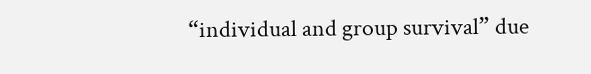“individual and group survival” due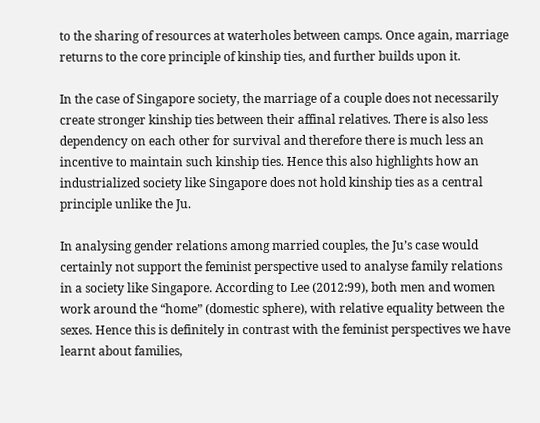to the sharing of resources at waterholes between camps. Once again, marriage returns to the core principle of kinship ties, and further builds upon it.

In the case of Singapore society, the marriage of a couple does not necessarily create stronger kinship ties between their affinal relatives. There is also less dependency on each other for survival and therefore there is much less an incentive to maintain such kinship ties. Hence this also highlights how an industrialized society like Singapore does not hold kinship ties as a central principle unlike the Ju.

In analysing gender relations among married couples, the Ju’s case would certainly not support the feminist perspective used to analyse family relations in a society like Singapore. According to Lee (2012:99), both men and women work around the “home” (domestic sphere), with relative equality between the sexes. Hence this is definitely in contrast with the feminist perspectives we have learnt about families,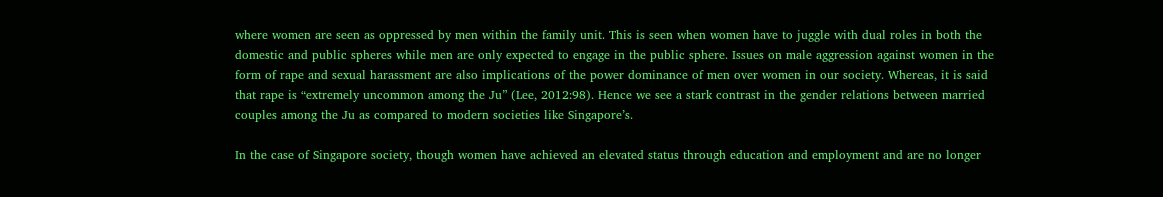where women are seen as oppressed by men within the family unit. This is seen when women have to juggle with dual roles in both the domestic and public spheres while men are only expected to engage in the public sphere. Issues on male aggression against women in the form of rape and sexual harassment are also implications of the power dominance of men over women in our society. Whereas, it is said that rape is “extremely uncommon among the Ju” (Lee, 2012:98). Hence we see a stark contrast in the gender relations between married couples among the Ju as compared to modern societies like Singapore’s.

In the case of Singapore society, though women have achieved an elevated status through education and employment and are no longer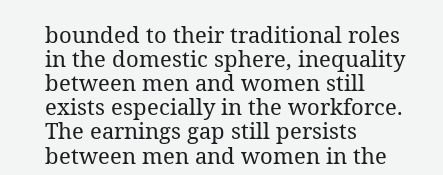bounded to their traditional roles in the domestic sphere, inequality between men and women still exists especially in the workforce. The earnings gap still persists between men and women in the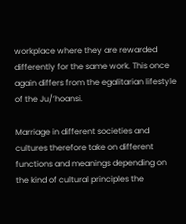workplace where they are rewarded differently for the same work. This once again differs from the egalitarian lifestyle of the Ju/’hoansi.

Marriage in different societies and cultures therefore take on different functions and meanings depending on the kind of cultural principles the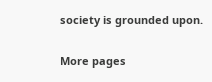society is grounded upon.

More pages